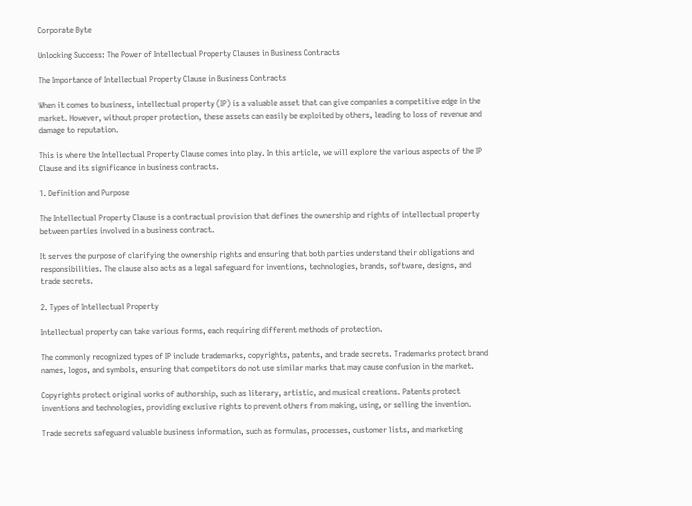Corporate Byte

Unlocking Success: The Power of Intellectual Property Clauses in Business Contracts

The Importance of Intellectual Property Clause in Business Contracts

When it comes to business, intellectual property (IP) is a valuable asset that can give companies a competitive edge in the market. However, without proper protection, these assets can easily be exploited by others, leading to loss of revenue and damage to reputation.

This is where the Intellectual Property Clause comes into play. In this article, we will explore the various aspects of the IP Clause and its significance in business contracts.

1. Definition and Purpose

The Intellectual Property Clause is a contractual provision that defines the ownership and rights of intellectual property between parties involved in a business contract.

It serves the purpose of clarifying the ownership rights and ensuring that both parties understand their obligations and responsibilities. The clause also acts as a legal safeguard for inventions, technologies, brands, software, designs, and trade secrets.

2. Types of Intellectual Property

Intellectual property can take various forms, each requiring different methods of protection.

The commonly recognized types of IP include trademarks, copyrights, patents, and trade secrets. Trademarks protect brand names, logos, and symbols, ensuring that competitors do not use similar marks that may cause confusion in the market.

Copyrights protect original works of authorship, such as literary, artistic, and musical creations. Patents protect inventions and technologies, providing exclusive rights to prevent others from making, using, or selling the invention.

Trade secrets safeguard valuable business information, such as formulas, processes, customer lists, and marketing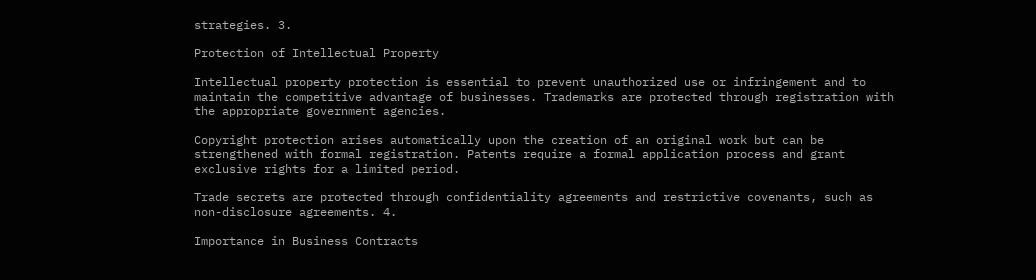strategies. 3.

Protection of Intellectual Property

Intellectual property protection is essential to prevent unauthorized use or infringement and to maintain the competitive advantage of businesses. Trademarks are protected through registration with the appropriate government agencies.

Copyright protection arises automatically upon the creation of an original work but can be strengthened with formal registration. Patents require a formal application process and grant exclusive rights for a limited period.

Trade secrets are protected through confidentiality agreements and restrictive covenants, such as non-disclosure agreements. 4.

Importance in Business Contracts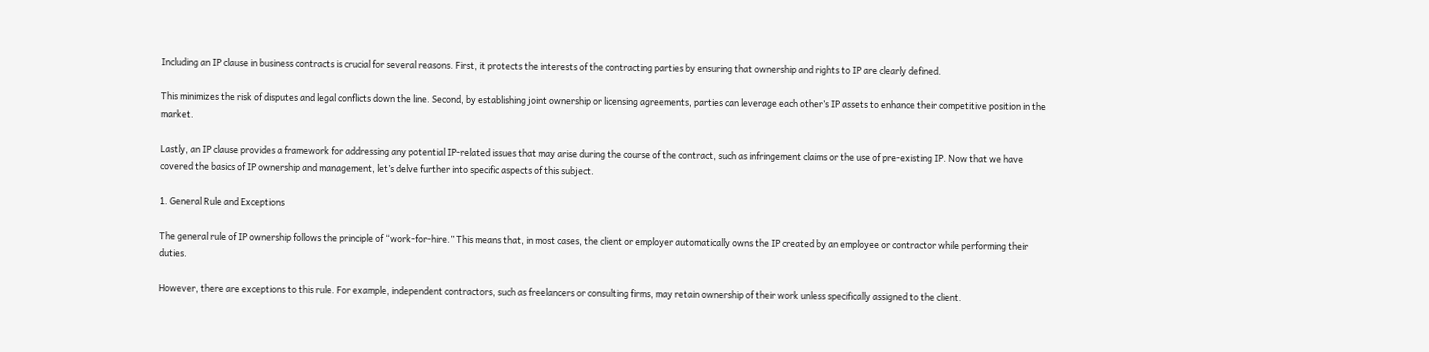Including an IP clause in business contracts is crucial for several reasons. First, it protects the interests of the contracting parties by ensuring that ownership and rights to IP are clearly defined.

This minimizes the risk of disputes and legal conflicts down the line. Second, by establishing joint ownership or licensing agreements, parties can leverage each other’s IP assets to enhance their competitive position in the market.

Lastly, an IP clause provides a framework for addressing any potential IP-related issues that may arise during the course of the contract, such as infringement claims or the use of pre-existing IP. Now that we have covered the basics of IP ownership and management, let’s delve further into specific aspects of this subject.

1. General Rule and Exceptions

The general rule of IP ownership follows the principle of “work-for-hire.” This means that, in most cases, the client or employer automatically owns the IP created by an employee or contractor while performing their duties.

However, there are exceptions to this rule. For example, independent contractors, such as freelancers or consulting firms, may retain ownership of their work unless specifically assigned to the client.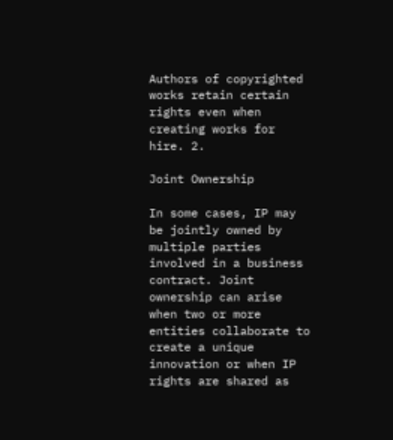Authors of copyrighted works retain certain rights even when creating works for hire. 2.

Joint Ownership

In some cases, IP may be jointly owned by multiple parties involved in a business contract. Joint ownership can arise when two or more entities collaborate to create a unique innovation or when IP rights are shared as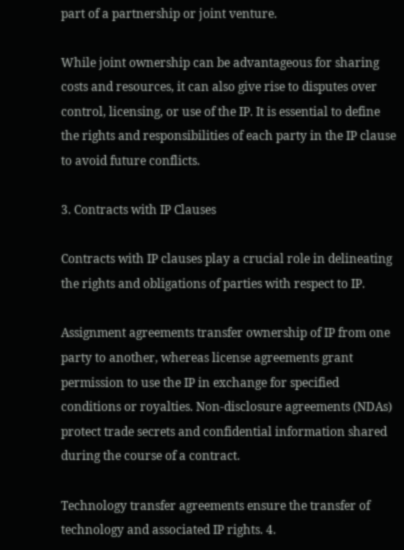part of a partnership or joint venture.

While joint ownership can be advantageous for sharing costs and resources, it can also give rise to disputes over control, licensing, or use of the IP. It is essential to define the rights and responsibilities of each party in the IP clause to avoid future conflicts.

3. Contracts with IP Clauses

Contracts with IP clauses play a crucial role in delineating the rights and obligations of parties with respect to IP.

Assignment agreements transfer ownership of IP from one party to another, whereas license agreements grant permission to use the IP in exchange for specified conditions or royalties. Non-disclosure agreements (NDAs) protect trade secrets and confidential information shared during the course of a contract.

Technology transfer agreements ensure the transfer of technology and associated IP rights. 4.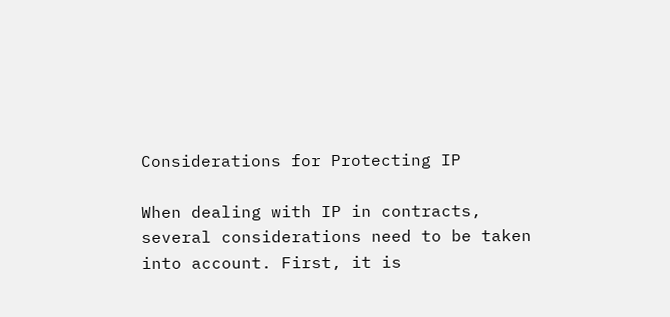Considerations for Protecting IP

When dealing with IP in contracts, several considerations need to be taken into account. First, it is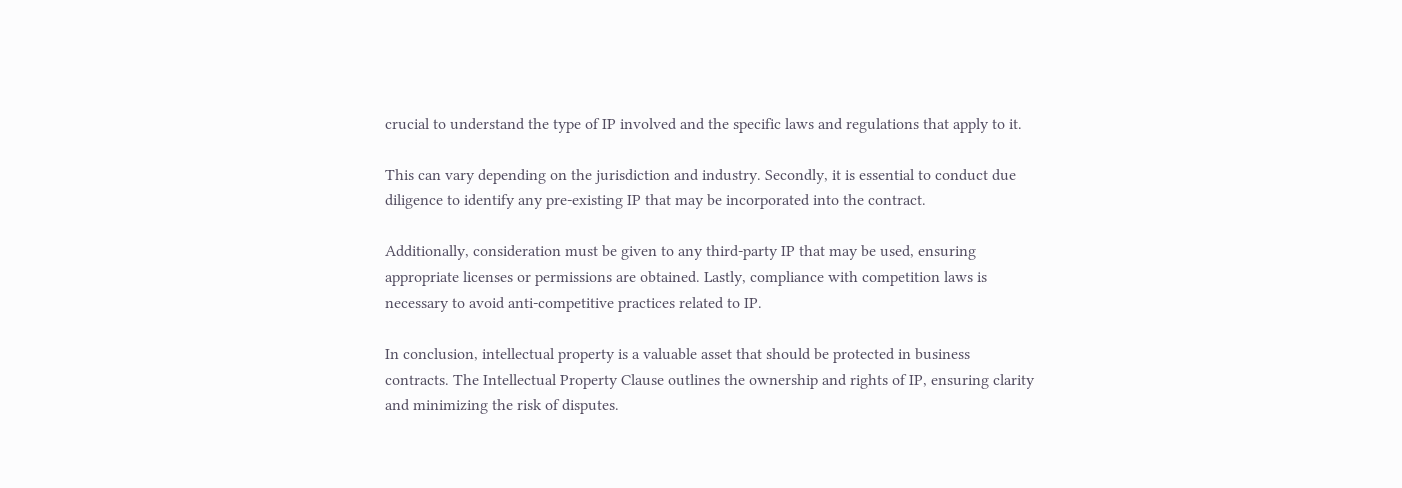crucial to understand the type of IP involved and the specific laws and regulations that apply to it.

This can vary depending on the jurisdiction and industry. Secondly, it is essential to conduct due diligence to identify any pre-existing IP that may be incorporated into the contract.

Additionally, consideration must be given to any third-party IP that may be used, ensuring appropriate licenses or permissions are obtained. Lastly, compliance with competition laws is necessary to avoid anti-competitive practices related to IP.

In conclusion, intellectual property is a valuable asset that should be protected in business contracts. The Intellectual Property Clause outlines the ownership and rights of IP, ensuring clarity and minimizing the risk of disputes.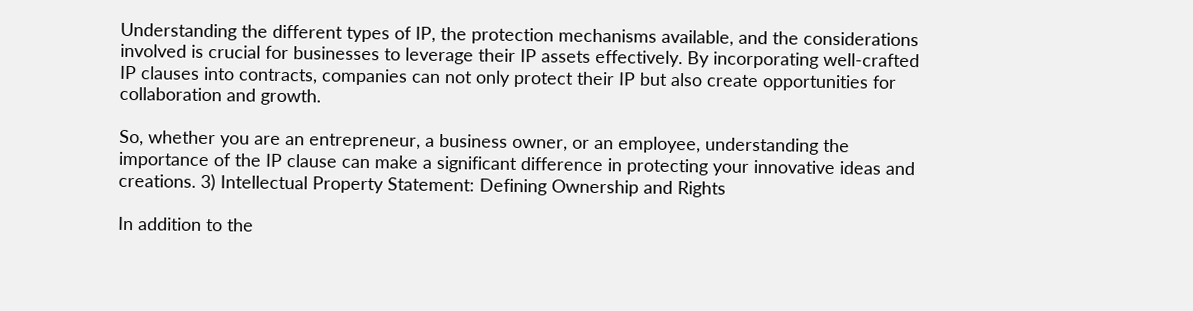Understanding the different types of IP, the protection mechanisms available, and the considerations involved is crucial for businesses to leverage their IP assets effectively. By incorporating well-crafted IP clauses into contracts, companies can not only protect their IP but also create opportunities for collaboration and growth.

So, whether you are an entrepreneur, a business owner, or an employee, understanding the importance of the IP clause can make a significant difference in protecting your innovative ideas and creations. 3) Intellectual Property Statement: Defining Ownership and Rights

In addition to the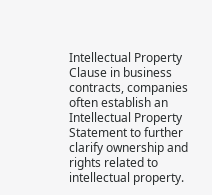Intellectual Property Clause in business contracts, companies often establish an Intellectual Property Statement to further clarify ownership and rights related to intellectual property.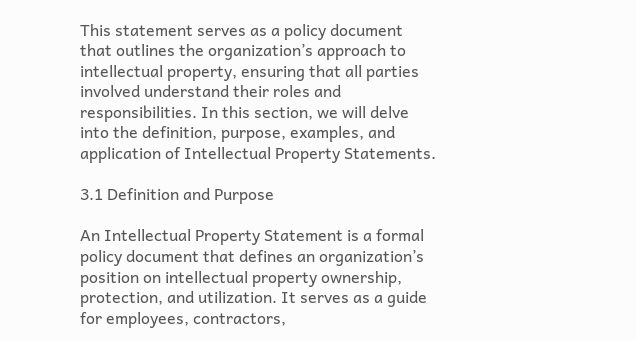This statement serves as a policy document that outlines the organization’s approach to intellectual property, ensuring that all parties involved understand their roles and responsibilities. In this section, we will delve into the definition, purpose, examples, and application of Intellectual Property Statements.

3.1 Definition and Purpose

An Intellectual Property Statement is a formal policy document that defines an organization’s position on intellectual property ownership, protection, and utilization. It serves as a guide for employees, contractors,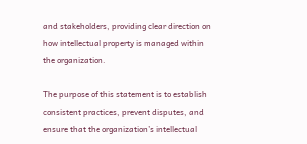and stakeholders, providing clear direction on how intellectual property is managed within the organization.

The purpose of this statement is to establish consistent practices, prevent disputes, and ensure that the organization’s intellectual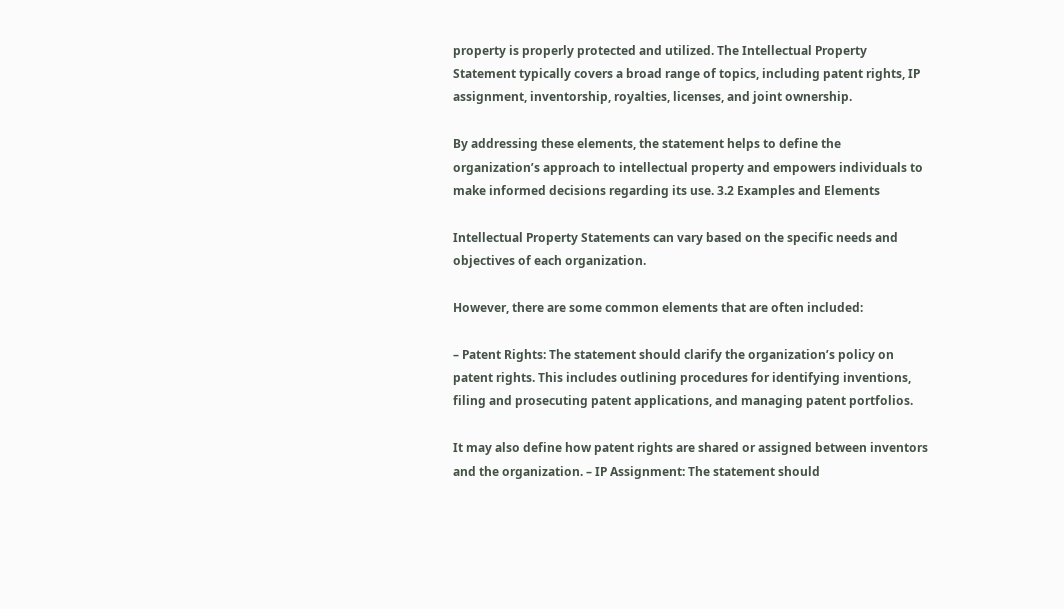property is properly protected and utilized. The Intellectual Property Statement typically covers a broad range of topics, including patent rights, IP assignment, inventorship, royalties, licenses, and joint ownership.

By addressing these elements, the statement helps to define the organization’s approach to intellectual property and empowers individuals to make informed decisions regarding its use. 3.2 Examples and Elements

Intellectual Property Statements can vary based on the specific needs and objectives of each organization.

However, there are some common elements that are often included:

– Patent Rights: The statement should clarify the organization’s policy on patent rights. This includes outlining procedures for identifying inventions, filing and prosecuting patent applications, and managing patent portfolios.

It may also define how patent rights are shared or assigned between inventors and the organization. – IP Assignment: The statement should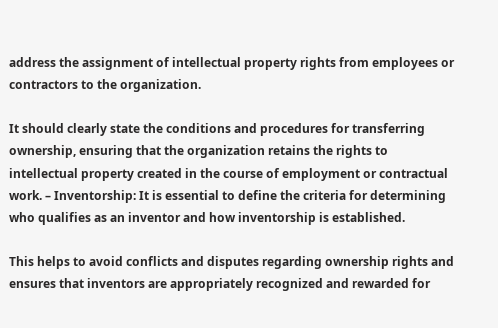address the assignment of intellectual property rights from employees or contractors to the organization.

It should clearly state the conditions and procedures for transferring ownership, ensuring that the organization retains the rights to intellectual property created in the course of employment or contractual work. – Inventorship: It is essential to define the criteria for determining who qualifies as an inventor and how inventorship is established.

This helps to avoid conflicts and disputes regarding ownership rights and ensures that inventors are appropriately recognized and rewarded for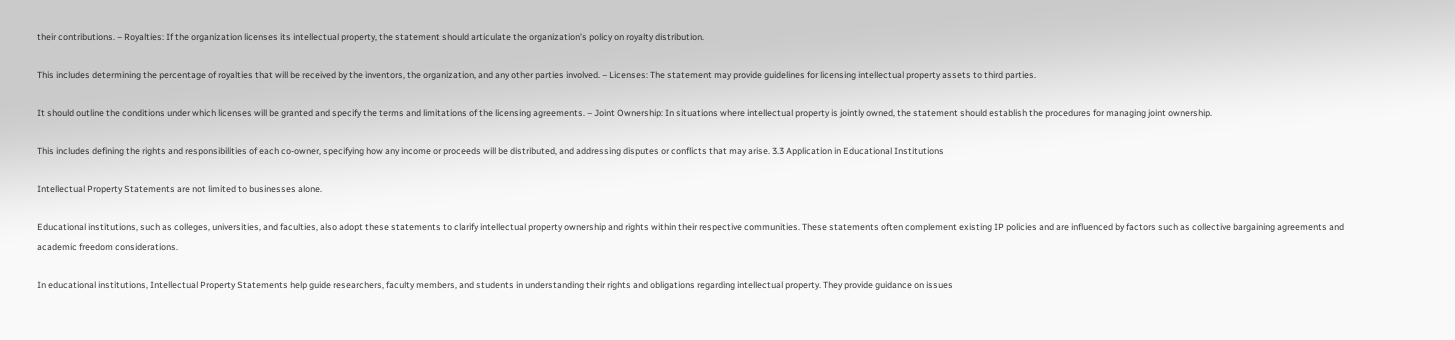their contributions. – Royalties: If the organization licenses its intellectual property, the statement should articulate the organization’s policy on royalty distribution.

This includes determining the percentage of royalties that will be received by the inventors, the organization, and any other parties involved. – Licenses: The statement may provide guidelines for licensing intellectual property assets to third parties.

It should outline the conditions under which licenses will be granted and specify the terms and limitations of the licensing agreements. – Joint Ownership: In situations where intellectual property is jointly owned, the statement should establish the procedures for managing joint ownership.

This includes defining the rights and responsibilities of each co-owner, specifying how any income or proceeds will be distributed, and addressing disputes or conflicts that may arise. 3.3 Application in Educational Institutions

Intellectual Property Statements are not limited to businesses alone.

Educational institutions, such as colleges, universities, and faculties, also adopt these statements to clarify intellectual property ownership and rights within their respective communities. These statements often complement existing IP policies and are influenced by factors such as collective bargaining agreements and academic freedom considerations.

In educational institutions, Intellectual Property Statements help guide researchers, faculty members, and students in understanding their rights and obligations regarding intellectual property. They provide guidance on issues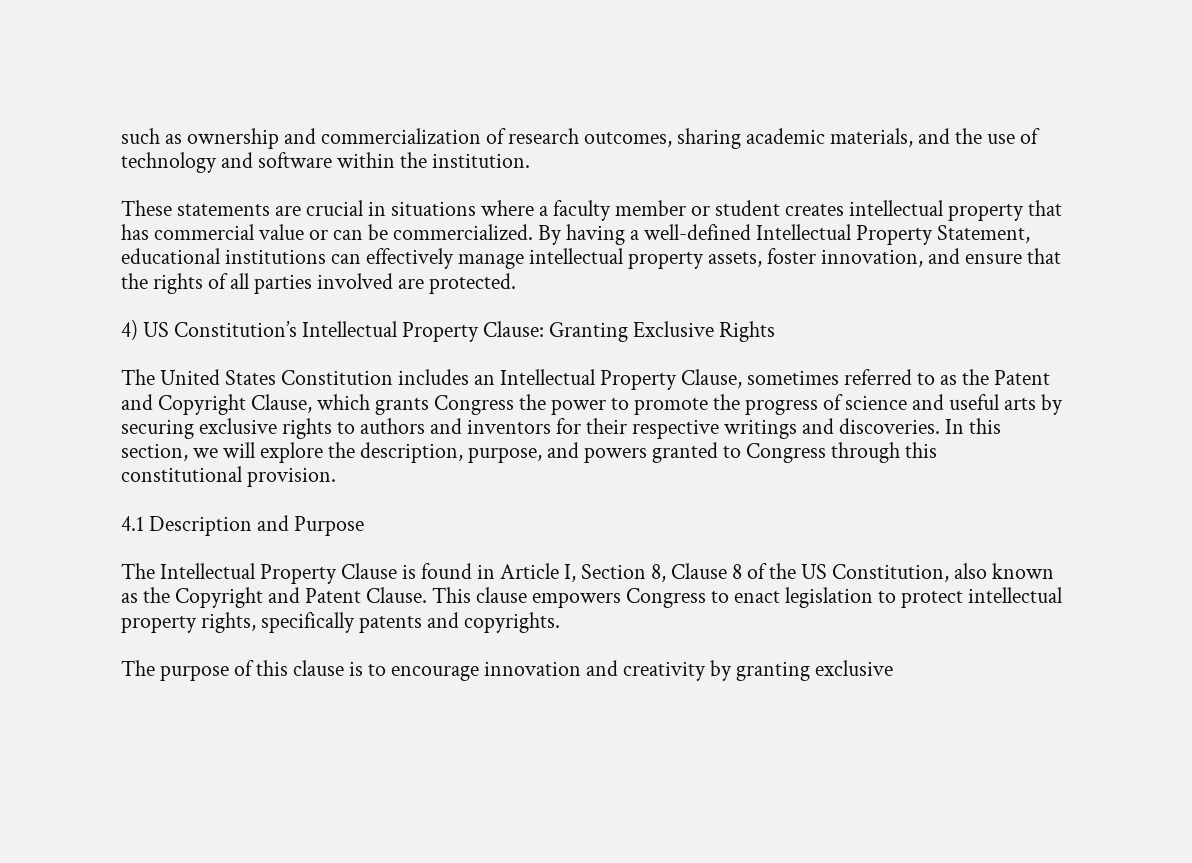such as ownership and commercialization of research outcomes, sharing academic materials, and the use of technology and software within the institution.

These statements are crucial in situations where a faculty member or student creates intellectual property that has commercial value or can be commercialized. By having a well-defined Intellectual Property Statement, educational institutions can effectively manage intellectual property assets, foster innovation, and ensure that the rights of all parties involved are protected.

4) US Constitution’s Intellectual Property Clause: Granting Exclusive Rights

The United States Constitution includes an Intellectual Property Clause, sometimes referred to as the Patent and Copyright Clause, which grants Congress the power to promote the progress of science and useful arts by securing exclusive rights to authors and inventors for their respective writings and discoveries. In this section, we will explore the description, purpose, and powers granted to Congress through this constitutional provision.

4.1 Description and Purpose

The Intellectual Property Clause is found in Article I, Section 8, Clause 8 of the US Constitution, also known as the Copyright and Patent Clause. This clause empowers Congress to enact legislation to protect intellectual property rights, specifically patents and copyrights.

The purpose of this clause is to encourage innovation and creativity by granting exclusive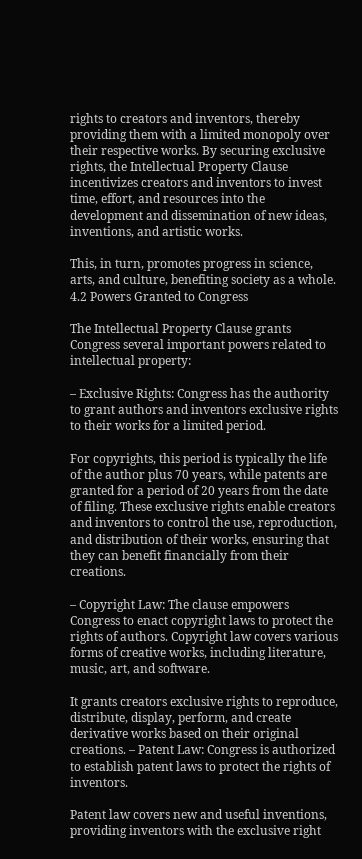rights to creators and inventors, thereby providing them with a limited monopoly over their respective works. By securing exclusive rights, the Intellectual Property Clause incentivizes creators and inventors to invest time, effort, and resources into the development and dissemination of new ideas, inventions, and artistic works.

This, in turn, promotes progress in science, arts, and culture, benefiting society as a whole. 4.2 Powers Granted to Congress

The Intellectual Property Clause grants Congress several important powers related to intellectual property:

– Exclusive Rights: Congress has the authority to grant authors and inventors exclusive rights to their works for a limited period.

For copyrights, this period is typically the life of the author plus 70 years, while patents are granted for a period of 20 years from the date of filing. These exclusive rights enable creators and inventors to control the use, reproduction, and distribution of their works, ensuring that they can benefit financially from their creations.

– Copyright Law: The clause empowers Congress to enact copyright laws to protect the rights of authors. Copyright law covers various forms of creative works, including literature, music, art, and software.

It grants creators exclusive rights to reproduce, distribute, display, perform, and create derivative works based on their original creations. – Patent Law: Congress is authorized to establish patent laws to protect the rights of inventors.

Patent law covers new and useful inventions, providing inventors with the exclusive right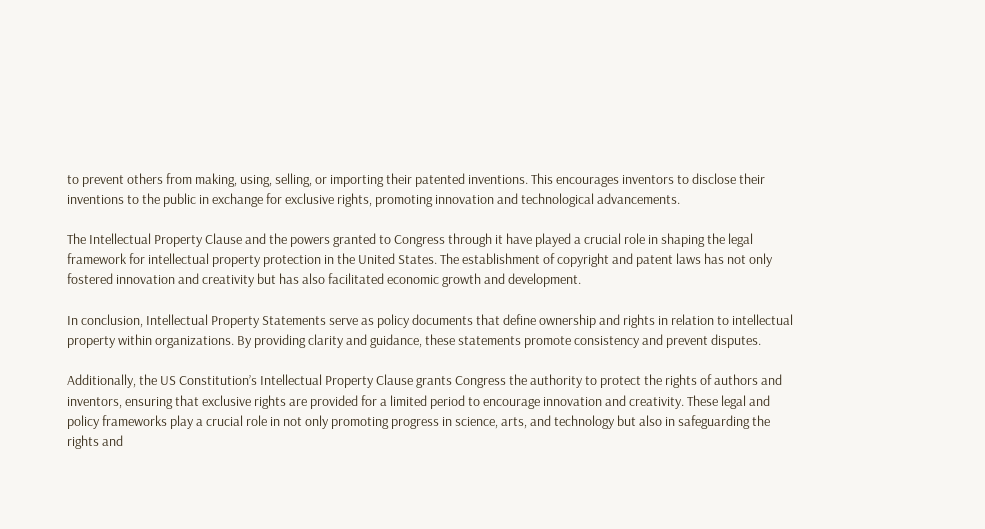to prevent others from making, using, selling, or importing their patented inventions. This encourages inventors to disclose their inventions to the public in exchange for exclusive rights, promoting innovation and technological advancements.

The Intellectual Property Clause and the powers granted to Congress through it have played a crucial role in shaping the legal framework for intellectual property protection in the United States. The establishment of copyright and patent laws has not only fostered innovation and creativity but has also facilitated economic growth and development.

In conclusion, Intellectual Property Statements serve as policy documents that define ownership and rights in relation to intellectual property within organizations. By providing clarity and guidance, these statements promote consistency and prevent disputes.

Additionally, the US Constitution’s Intellectual Property Clause grants Congress the authority to protect the rights of authors and inventors, ensuring that exclusive rights are provided for a limited period to encourage innovation and creativity. These legal and policy frameworks play a crucial role in not only promoting progress in science, arts, and technology but also in safeguarding the rights and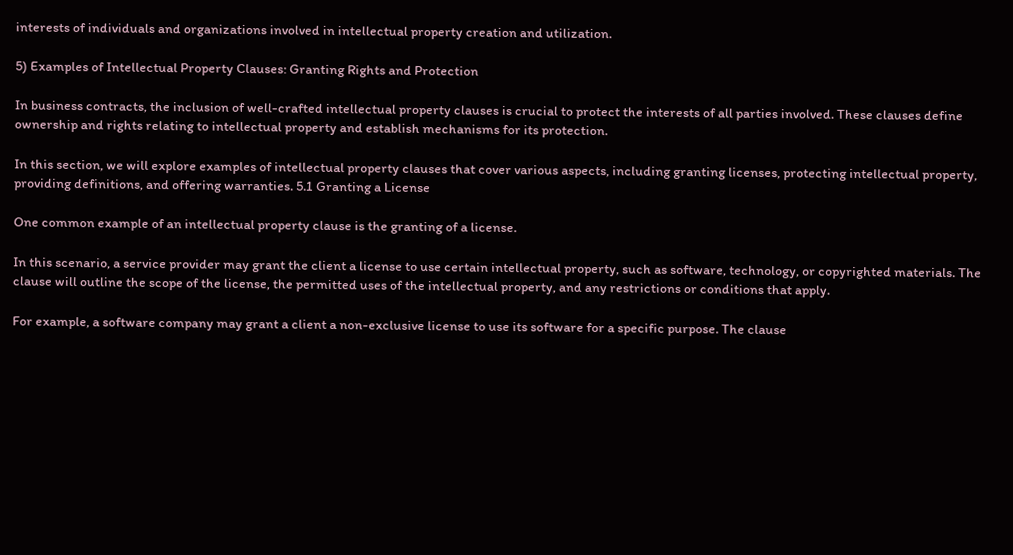interests of individuals and organizations involved in intellectual property creation and utilization.

5) Examples of Intellectual Property Clauses: Granting Rights and Protection

In business contracts, the inclusion of well-crafted intellectual property clauses is crucial to protect the interests of all parties involved. These clauses define ownership and rights relating to intellectual property and establish mechanisms for its protection.

In this section, we will explore examples of intellectual property clauses that cover various aspects, including granting licenses, protecting intellectual property, providing definitions, and offering warranties. 5.1 Granting a License

One common example of an intellectual property clause is the granting of a license.

In this scenario, a service provider may grant the client a license to use certain intellectual property, such as software, technology, or copyrighted materials. The clause will outline the scope of the license, the permitted uses of the intellectual property, and any restrictions or conditions that apply.

For example, a software company may grant a client a non-exclusive license to use its software for a specific purpose. The clause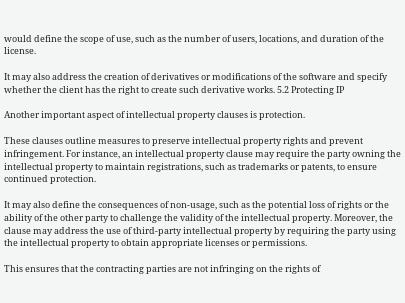would define the scope of use, such as the number of users, locations, and duration of the license.

It may also address the creation of derivatives or modifications of the software and specify whether the client has the right to create such derivative works. 5.2 Protecting IP

Another important aspect of intellectual property clauses is protection.

These clauses outline measures to preserve intellectual property rights and prevent infringement. For instance, an intellectual property clause may require the party owning the intellectual property to maintain registrations, such as trademarks or patents, to ensure continued protection.

It may also define the consequences of non-usage, such as the potential loss of rights or the ability of the other party to challenge the validity of the intellectual property. Moreover, the clause may address the use of third-party intellectual property by requiring the party using the intellectual property to obtain appropriate licenses or permissions.

This ensures that the contracting parties are not infringing on the rights of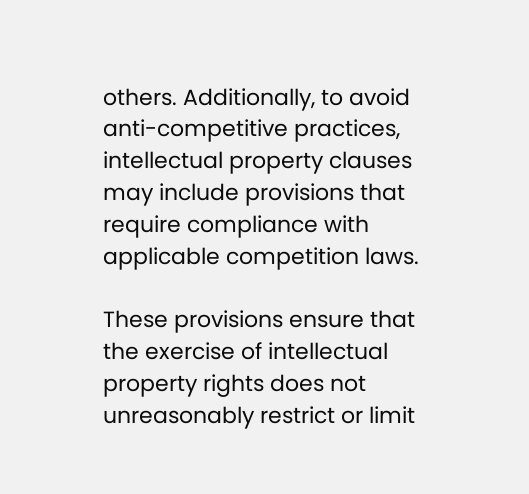others. Additionally, to avoid anti-competitive practices, intellectual property clauses may include provisions that require compliance with applicable competition laws.

These provisions ensure that the exercise of intellectual property rights does not unreasonably restrict or limit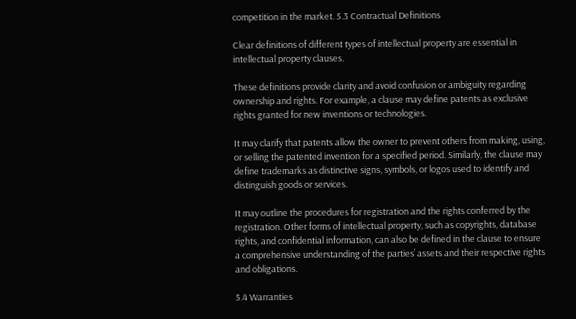competition in the market. 5.3 Contractual Definitions

Clear definitions of different types of intellectual property are essential in intellectual property clauses.

These definitions provide clarity and avoid confusion or ambiguity regarding ownership and rights. For example, a clause may define patents as exclusive rights granted for new inventions or technologies.

It may clarify that patents allow the owner to prevent others from making, using, or selling the patented invention for a specified period. Similarly, the clause may define trademarks as distinctive signs, symbols, or logos used to identify and distinguish goods or services.

It may outline the procedures for registration and the rights conferred by the registration. Other forms of intellectual property, such as copyrights, database rights, and confidential information, can also be defined in the clause to ensure a comprehensive understanding of the parties’ assets and their respective rights and obligations.

5.4 Warranties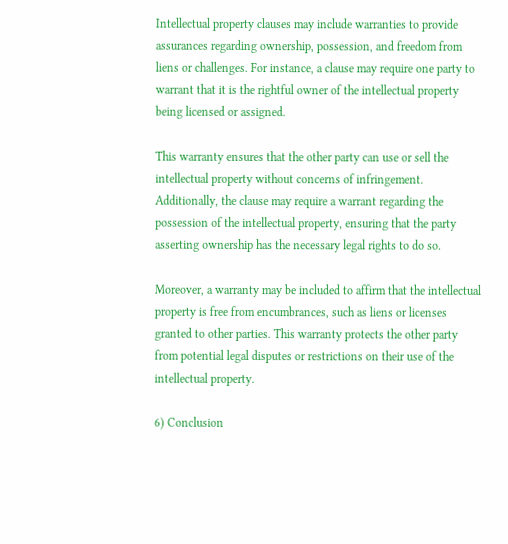Intellectual property clauses may include warranties to provide assurances regarding ownership, possession, and freedom from liens or challenges. For instance, a clause may require one party to warrant that it is the rightful owner of the intellectual property being licensed or assigned.

This warranty ensures that the other party can use or sell the intellectual property without concerns of infringement. Additionally, the clause may require a warrant regarding the possession of the intellectual property, ensuring that the party asserting ownership has the necessary legal rights to do so.

Moreover, a warranty may be included to affirm that the intellectual property is free from encumbrances, such as liens or licenses granted to other parties. This warranty protects the other party from potential legal disputes or restrictions on their use of the intellectual property.

6) Conclusion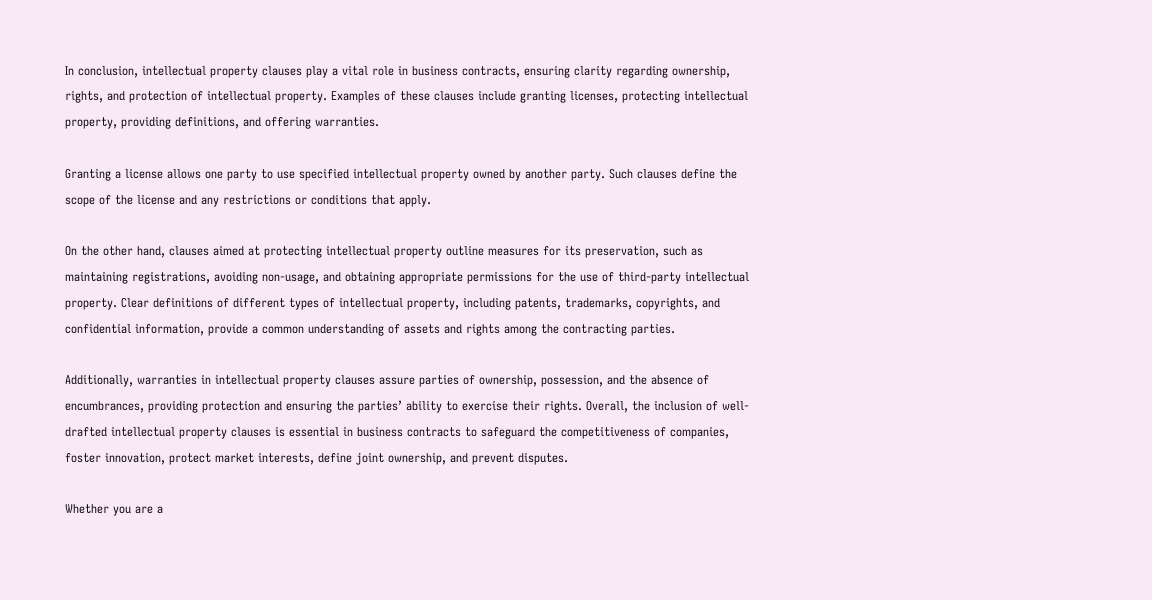In conclusion, intellectual property clauses play a vital role in business contracts, ensuring clarity regarding ownership, rights, and protection of intellectual property. Examples of these clauses include granting licenses, protecting intellectual property, providing definitions, and offering warranties.

Granting a license allows one party to use specified intellectual property owned by another party. Such clauses define the scope of the license and any restrictions or conditions that apply.

On the other hand, clauses aimed at protecting intellectual property outline measures for its preservation, such as maintaining registrations, avoiding non-usage, and obtaining appropriate permissions for the use of third-party intellectual property. Clear definitions of different types of intellectual property, including patents, trademarks, copyrights, and confidential information, provide a common understanding of assets and rights among the contracting parties.

Additionally, warranties in intellectual property clauses assure parties of ownership, possession, and the absence of encumbrances, providing protection and ensuring the parties’ ability to exercise their rights. Overall, the inclusion of well-drafted intellectual property clauses is essential in business contracts to safeguard the competitiveness of companies, foster innovation, protect market interests, define joint ownership, and prevent disputes.

Whether you are a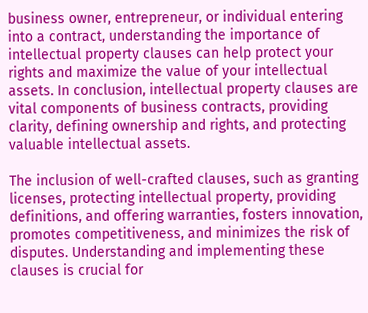business owner, entrepreneur, or individual entering into a contract, understanding the importance of intellectual property clauses can help protect your rights and maximize the value of your intellectual assets. In conclusion, intellectual property clauses are vital components of business contracts, providing clarity, defining ownership and rights, and protecting valuable intellectual assets.

The inclusion of well-crafted clauses, such as granting licenses, protecting intellectual property, providing definitions, and offering warranties, fosters innovation, promotes competitiveness, and minimizes the risk of disputes. Understanding and implementing these clauses is crucial for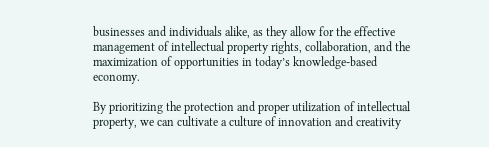businesses and individuals alike, as they allow for the effective management of intellectual property rights, collaboration, and the maximization of opportunities in today’s knowledge-based economy.

By prioritizing the protection and proper utilization of intellectual property, we can cultivate a culture of innovation and creativity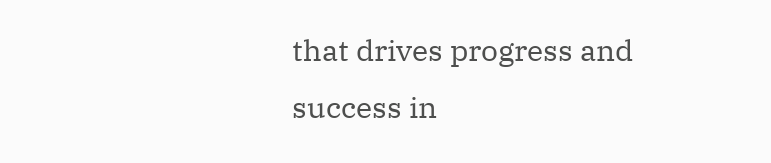that drives progress and success in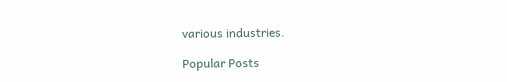various industries.

Popular Posts